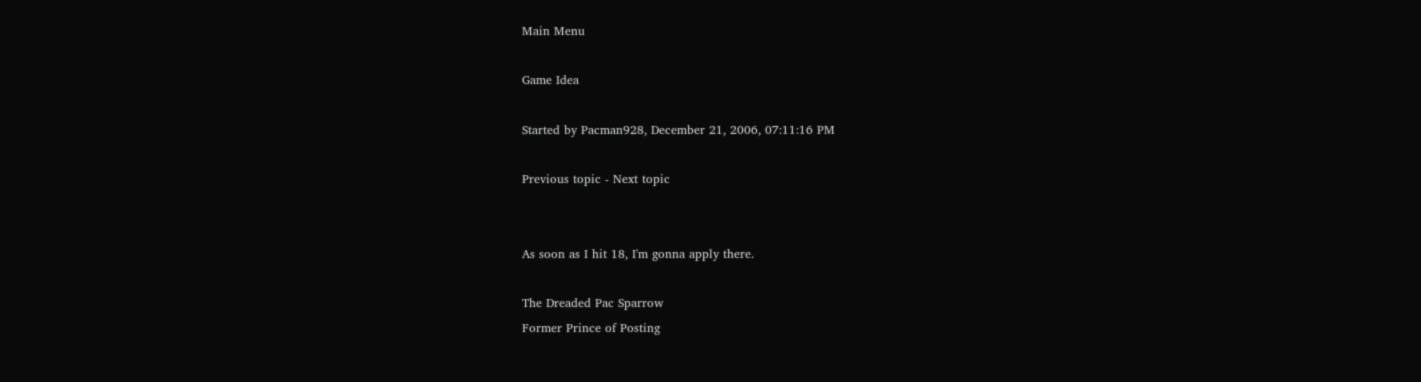Main Menu

Game Idea

Started by Pacman928, December 21, 2006, 07:11:16 PM

Previous topic - Next topic


As soon as I hit 18, I'm gonna apply there.

The Dreaded Pac Sparrow
Former Prince of Posting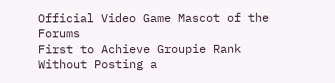Official Video Game Mascot of the Forums
First to Achieve Groupie Rank Without Posting a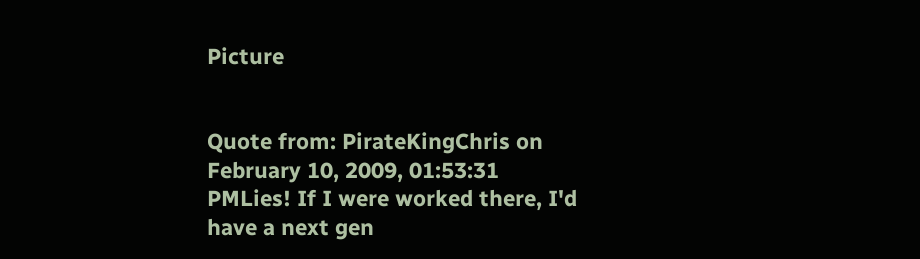Picture


Quote from: PirateKingChris on February 10, 2009, 01:53:31 PMLies! If I were worked there, I'd have a next gen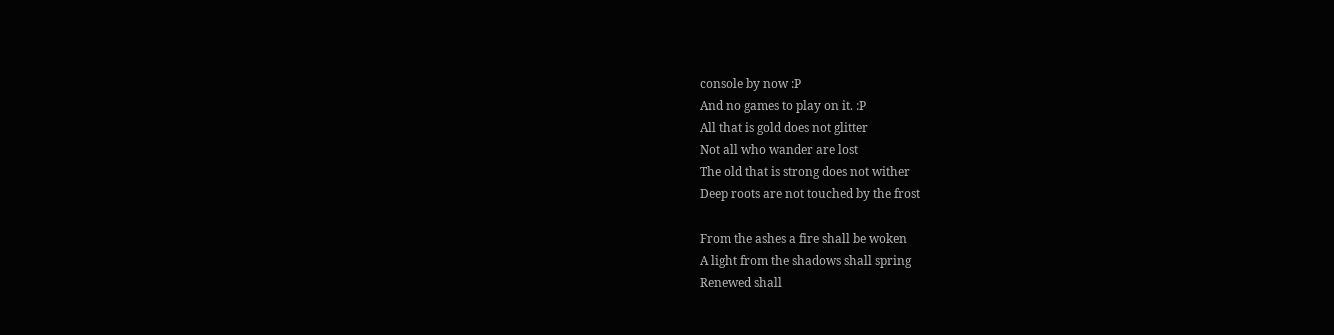console by now :P
And no games to play on it. :P
All that is gold does not glitter
Not all who wander are lost
The old that is strong does not wither
Deep roots are not touched by the frost

From the ashes a fire shall be woken
A light from the shadows shall spring
Renewed shall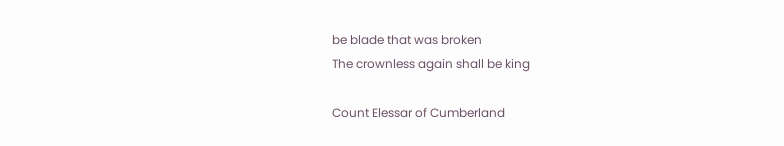be blade that was broken
The crownless again shall be king

Count Elessar of Cumberland